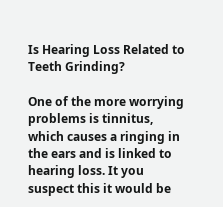Is Hearing Loss Related to Teeth Grinding?

One of the more worrying problems is tinnitus, which causes a ringing in the ears and is linked to hearing loss. It you suspect this it would be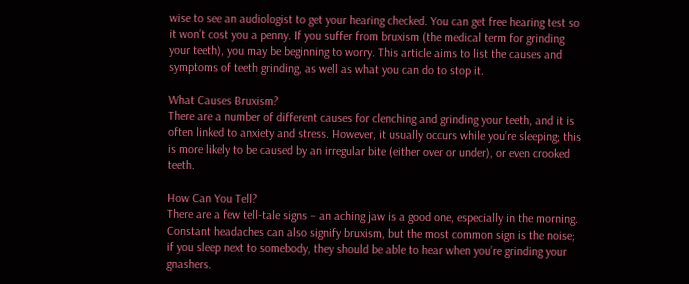wise to see an audiologist to get your hearing checked. You can get free hearing test so it won’t cost you a penny. If you suffer from bruxism (the medical term for grinding your teeth), you may be beginning to worry. This article aims to list the causes and symptoms of teeth grinding, as well as what you can do to stop it.

What Causes Bruxism?
There are a number of different causes for clenching and grinding your teeth, and it is often linked to anxiety and stress. However, it usually occurs while you’re sleeping; this is more likely to be caused by an irregular bite (either over or under), or even crooked teeth.

How Can You Tell?
There are a few tell-tale signs – an aching jaw is a good one, especially in the morning. Constant headaches can also signify bruxism, but the most common sign is the noise; if you sleep next to somebody, they should be able to hear when you’re grinding your gnashers.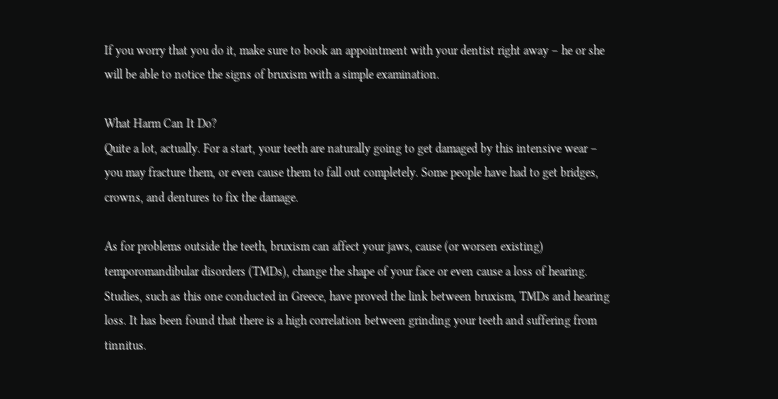If you worry that you do it, make sure to book an appointment with your dentist right away – he or she will be able to notice the signs of bruxism with a simple examination.

What Harm Can It Do?
Quite a lot, actually. For a start, your teeth are naturally going to get damaged by this intensive wear – you may fracture them, or even cause them to fall out completely. Some people have had to get bridges, crowns, and dentures to fix the damage.

As for problems outside the teeth, bruxism can affect your jaws, cause (or worsen existing) temporomandibular disorders (TMDs), change the shape of your face or even cause a loss of hearing.
Studies, such as this one conducted in Greece, have proved the link between bruxism, TMDs and hearing loss. It has been found that there is a high correlation between grinding your teeth and suffering from tinnitus.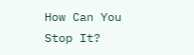How Can You Stop It?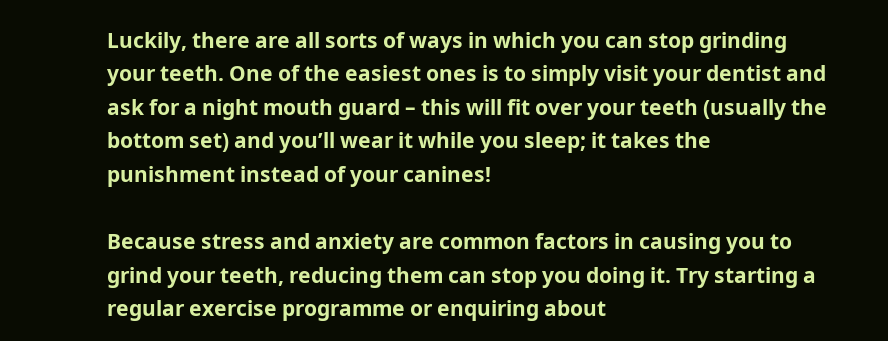Luckily, there are all sorts of ways in which you can stop grinding your teeth. One of the easiest ones is to simply visit your dentist and ask for a night mouth guard – this will fit over your teeth (usually the bottom set) and you’ll wear it while you sleep; it takes the punishment instead of your canines!

Because stress and anxiety are common factors in causing you to grind your teeth, reducing them can stop you doing it. Try starting a regular exercise programme or enquiring about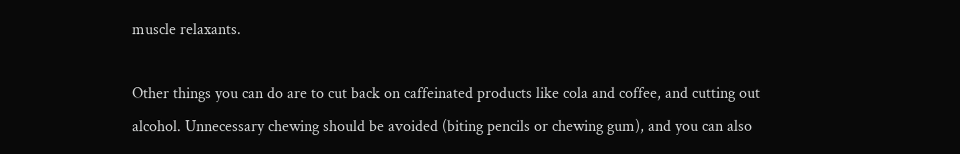muscle relaxants.

Other things you can do are to cut back on caffeinated products like cola and coffee, and cutting out alcohol. Unnecessary chewing should be avoided (biting pencils or chewing gum), and you can also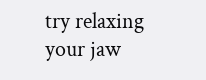try relaxing your jaw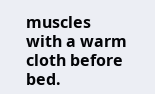muscles with a warm cloth before bed.